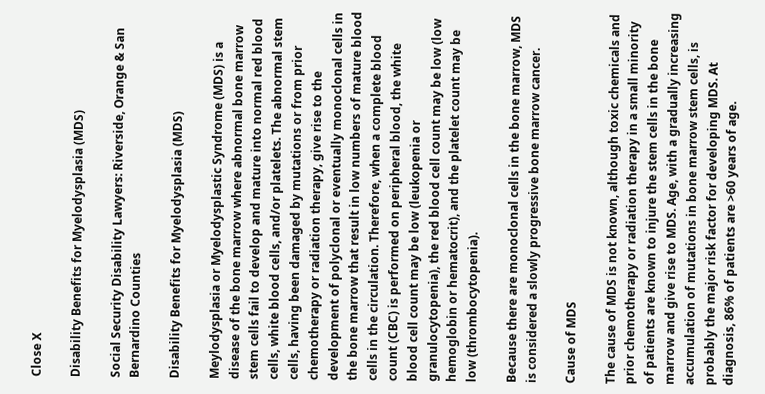Close X

Disability Benefits for Myelodysplasia (MDS)

Social Security Disability Lawyers: Riverside, Orange & San Bernardino Counties

Disability Benefits for Myelodysplasia (MDS)

Meylodysplasia or Myelodysplastic Syndrome (MDS) is a disease of the bone marrow where abnormal bone marrow stem cells fail to develop and mature into normal red blood cells, white blood cells, and/or platelets. The abnormal stem cells, having been damaged by mutations or from prior chemotherapy or radiation therapy, give rise to the development of polyclonal or eventually monoclonal cells in the bone marrow that result in low numbers of mature blood cells in the circulation. Therefore, when a complete blood count (CBC) is performed on peripheral blood, the white blood cell count may be low (leukopenia or granulocytopenia), the red blood cell count may be low (low hemoglobin or hematocrit), and the platelet count may be low (thrombocytopenia).

Because there are monoclonal cells in the bone marrow, MDS is considered a slowly progressive bone marrow cancer.

Cause of MDS

The cause of MDS is not known, although toxic chemicals and prior chemotherapy or radiation therapy in a small minority of patients are known to injure the stem cells in the bone marrow and give rise to MDS. Age, with a gradually increasing accumulation of mutations in bone marrow stem cells, is probably the major risk factor for developing MDS. At diagnosis, 86% of patients are >60 years of age.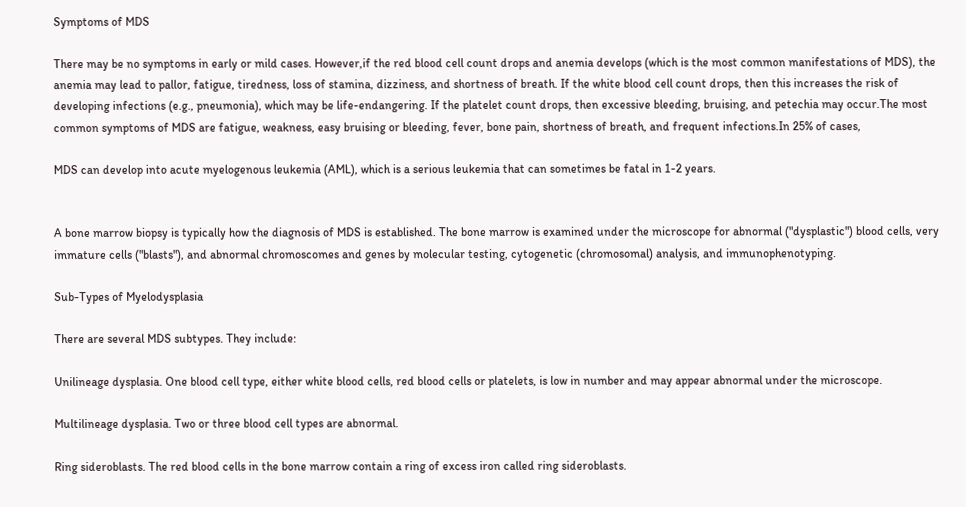Symptoms of MDS

There may be no symptoms in early or mild cases. However,if the red blood cell count drops and anemia develops (which is the most common manifestations of MDS), the anemia may lead to pallor, fatigue, tiredness, loss of stamina, dizziness, and shortness of breath. If the white blood cell count drops, then this increases the risk of developing infections (e.g., pneumonia), which may be life-endangering. If the platelet count drops, then excessive bleeding, bruising, and petechia may occur.The most common symptoms of MDS are fatigue, weakness, easy bruising or bleeding, fever, bone pain, shortness of breath, and frequent infections.In 25% of cases,

MDS can develop into acute myelogenous leukemia (AML), which is a serious leukemia that can sometimes be fatal in 1-2 years.


A bone marrow biopsy is typically how the diagnosis of MDS is established. The bone marrow is examined under the microscope for abnormal ("dysplastic") blood cells, very immature cells ("blasts"), and abnormal chromoscomes and genes by molecular testing, cytogenetic (chromosomal) analysis, and immunophenotyping.

Sub-Types of Myelodysplasia

There are several MDS subtypes. They include:

Unilineage dysplasia. One blood cell type, either white blood cells, red blood cells or platelets, is low in number and may appear abnormal under the microscope.

Multilineage dysplasia. Two or three blood cell types are abnormal.

Ring sideroblasts. The red blood cells in the bone marrow contain a ring of excess iron called ring sideroblasts.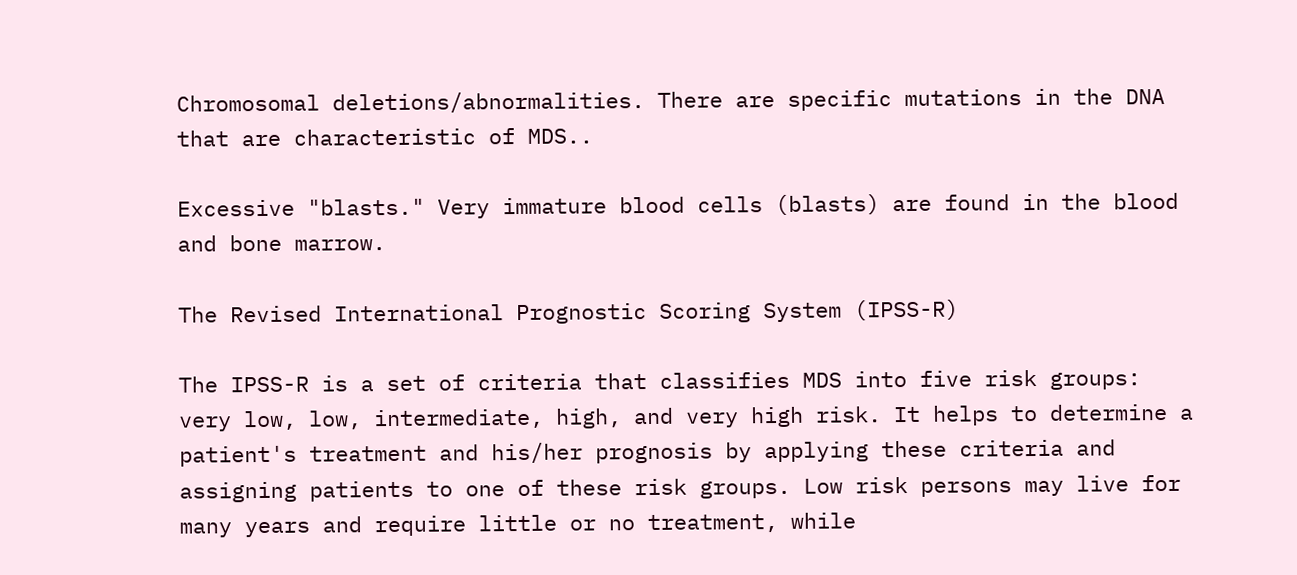Chromosomal deletions/abnormalities. There are specific mutations in the DNA that are characteristic of MDS..

Excessive "blasts." Very immature blood cells (blasts) are found in the blood and bone marrow.

The Revised International Prognostic Scoring System (IPSS-R)

The IPSS-R is a set of criteria that classifies MDS into five risk groups: very low, low, intermediate, high, and very high risk. It helps to determine a patient's treatment and his/her prognosis by applying these criteria and assigning patients to one of these risk groups. Low risk persons may live for many years and require little or no treatment, while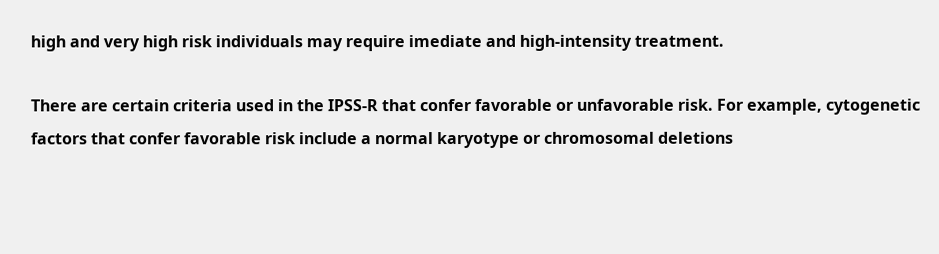high and very high risk individuals may require imediate and high-intensity treatment.

There are certain criteria used in the IPSS-R that confer favorable or unfavorable risk. For example, cytogenetic factors that confer favorable risk include a normal karyotype or chromosomal deletions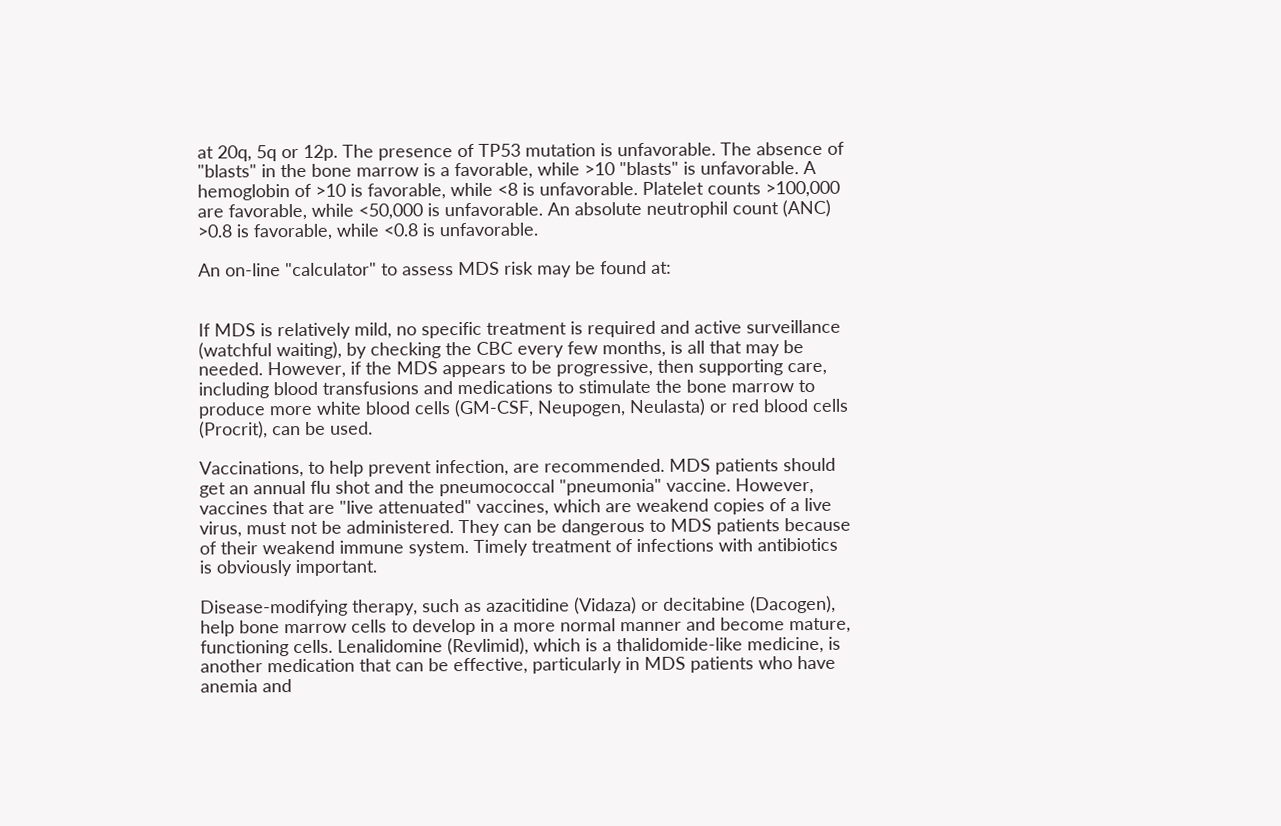at 20q, 5q or 12p. The presence of TP53 mutation is unfavorable. The absence of "blasts" in the bone marrow is a favorable, while >10 "blasts" is unfavorable. A hemoglobin of >10 is favorable, while <8 is unfavorable. Platelet counts >100,000 are favorable, while <50,000 is unfavorable. An absolute neutrophil count (ANC) >0.8 is favorable, while <0.8 is unfavorable.

An on-line "calculator" to assess MDS risk may be found at:


If MDS is relatively mild, no specific treatment is required and active surveillance (watchful waiting), by checking the CBC every few months, is all that may be needed. However, if the MDS appears to be progressive, then supporting care, including blood transfusions and medications to stimulate the bone marrow to produce more white blood cells (GM-CSF, Neupogen, Neulasta) or red blood cells (Procrit), can be used.

Vaccinations, to help prevent infection, are recommended. MDS patients should get an annual flu shot and the pneumococcal "pneumonia" vaccine. However, vaccines that are "live attenuated" vaccines, which are weakend copies of a live virus, must not be administered. They can be dangerous to MDS patients because of their weakend immune system. Timely treatment of infections with antibiotics is obviously important.

Disease-modifying therapy, such as azacitidine (Vidaza) or decitabine (Dacogen), help bone marrow cells to develop in a more normal manner and become mature, functioning cells. Lenalidomine (Revlimid), which is a thalidomide-like medicine, is another medication that can be effective, particularly in MDS patients who have anemia and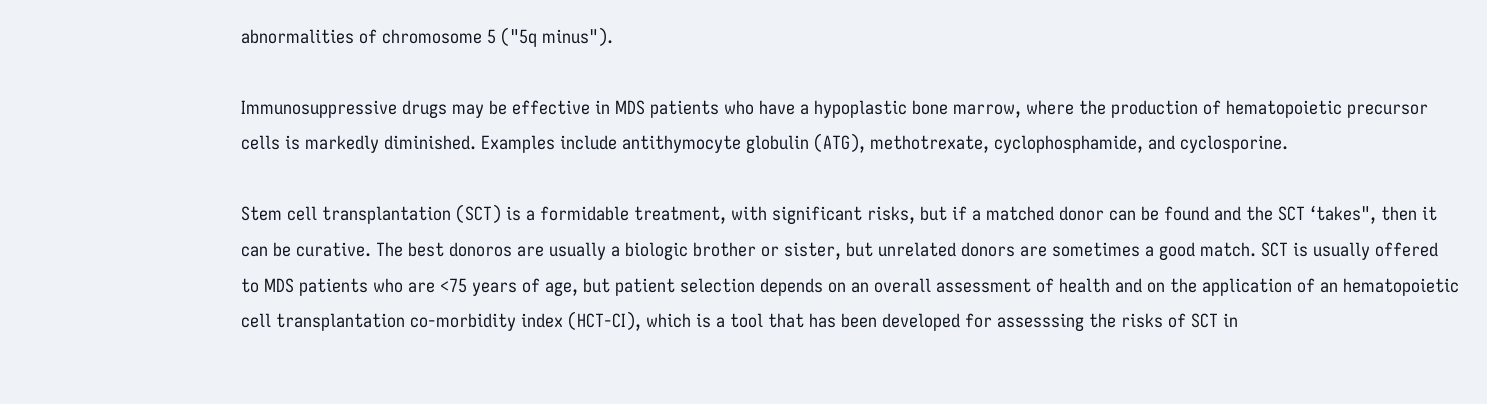abnormalities of chromosome 5 ("5q minus").

Immunosuppressive drugs may be effective in MDS patients who have a hypoplastic bone marrow, where the production of hematopoietic precursor cells is markedly diminished. Examples include antithymocyte globulin (ATG), methotrexate, cyclophosphamide, and cyclosporine.

Stem cell transplantation (SCT) is a formidable treatment, with significant risks, but if a matched donor can be found and the SCT ‘takes", then it can be curative. The best donoros are usually a biologic brother or sister, but unrelated donors are sometimes a good match. SCT is usually offered to MDS patients who are <75 years of age, but patient selection depends on an overall assessment of health and on the application of an hematopoietic cell transplantation co-morbidity index (HCT-CI), which is a tool that has been developed for assesssing the risks of SCT in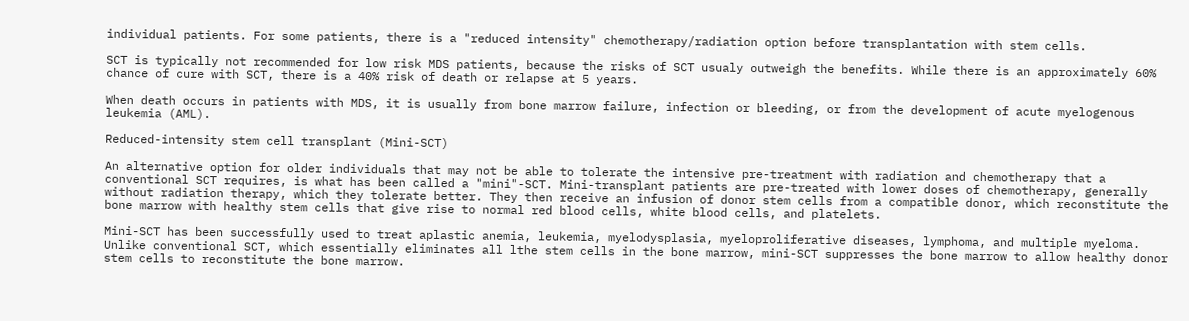individual patients. For some patients, there is a "reduced intensity" chemotherapy/radiation option before transplantation with stem cells.

SCT is typically not recommended for low risk MDS patients, because the risks of SCT usualy outweigh the benefits. While there is an approximately 60% chance of cure with SCT, there is a 40% risk of death or relapse at 5 years.

When death occurs in patients with MDS, it is usually from bone marrow failure, infection or bleeding, or from the development of acute myelogenous leukemia (AML).

Reduced-intensity stem cell transplant (Mini-SCT)

An alternative option for older individuals that may not be able to tolerate the intensive pre-treatment with radiation and chemotherapy that a conventional SCT requires, is what has been called a "mini"-SCT. Mini-transplant patients are pre-treated with lower doses of chemotherapy, generally without radiation therapy, which they tolerate better. They then receive an infusion of donor stem cells from a compatible donor, which reconstitute the bone marrow with healthy stem cells that give rise to normal red blood cells, white blood cells, and platelets.

Mini-SCT has been successfully used to treat aplastic anemia, leukemia, myelodysplasia, myeloproliferative diseases, lymphoma, and multiple myeloma. Unlike conventional SCT, which essentially eliminates all lthe stem cells in the bone marrow, mini-SCT suppresses the bone marrow to allow healthy donor stem cells to reconstitute the bone marrow.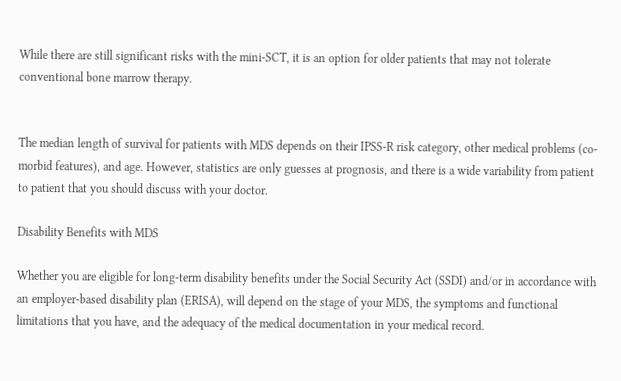While there are still significant risks with the mini-SCT, it is an option for older patients that may not tolerate conventional bone marrow therapy.


The median length of survival for patients with MDS depends on their IPSS-R risk category, other medical problems (co-morbid features), and age. However, statistics are only guesses at prognosis, and there is a wide variability from patient to patient that you should discuss with your doctor.

Disability Benefits with MDS

Whether you are eligible for long-term disability benefits under the Social Security Act (SSDI) and/or in accordance with an employer-based disability plan (ERISA), will depend on the stage of your MDS, the symptoms and functional limitations that you have, and the adequacy of the medical documentation in your medical record.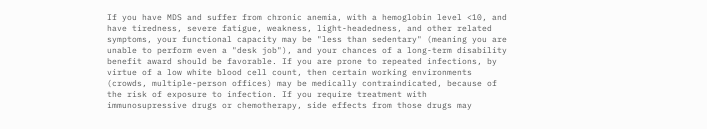If you have MDS and suffer from chronic anemia, with a hemoglobin level <10, and have tiredness, severe fatigue, weakness, light-headedness, and other related symptoms, your functional capacity may be "less than sedentary" (meaning you are unable to perform even a "desk job"), and your chances of a long-term disability benefit award should be favorable. If you are prone to repeated infections, by virtue of a low white blood cell count, then certain working environments (crowds, multiple-person offices) may be medically contraindicated, because of the risk of exposure to infection. If you require treatment with immunosupressive drugs or chemotherapy, side effects from those drugs may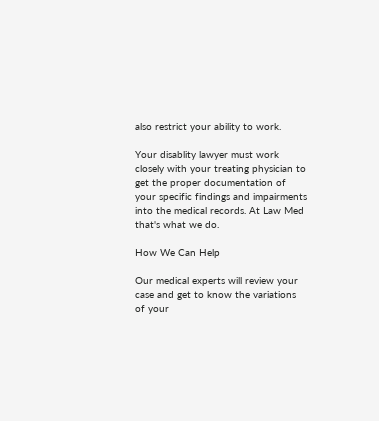also restrict your ability to work.

Your disablity lawyer must work closely with your treating physician to get the proper documentation of your specific findings and impairments into the medical records. At Law Med that's what we do.

How We Can Help

Our medical experts will review your case and get to know the variations of your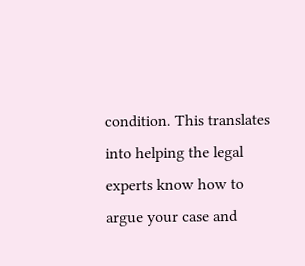condition. This translates into helping the legal experts know how to argue your case and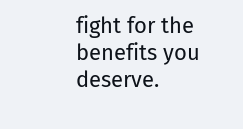fight for the benefits you deserve.